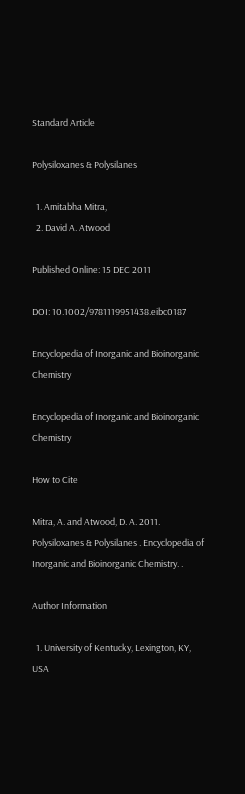Standard Article

Polysiloxanes & Polysilanes

  1. Amitabha Mitra,
  2. David A. Atwood

Published Online: 15 DEC 2011

DOI: 10.1002/9781119951438.eibc0187

Encyclopedia of Inorganic and Bioinorganic Chemistry

Encyclopedia of Inorganic and Bioinorganic Chemistry

How to Cite

Mitra, A. and Atwood, D. A. 2011. Polysiloxanes & Polysilanes . Encyclopedia of Inorganic and Bioinorganic Chemistry. .

Author Information

  1. University of Kentucky, Lexington, KY, USA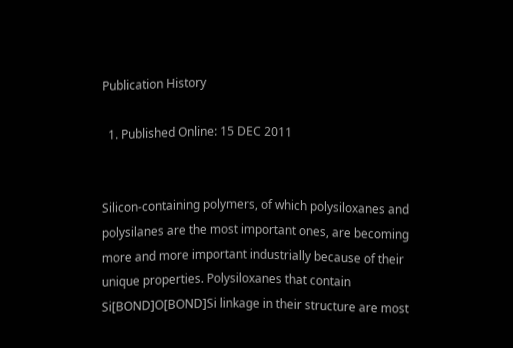Publication History

  1. Published Online: 15 DEC 2011


Silicon-containing polymers, of which polysiloxanes and polysilanes are the most important ones, are becoming more and more important industrially because of their unique properties. Polysiloxanes that contain Si[BOND]O[BOND]Si linkage in their structure are most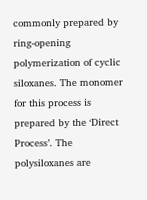commonly prepared by ring-opening polymerization of cyclic siloxanes. The monomer for this process is prepared by the ‘Direct Process’. The polysiloxanes are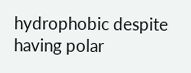hydrophobic despite having polar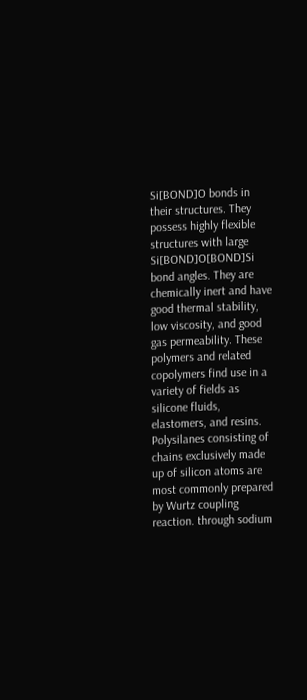Si[BOND]O bonds in their structures. They possess highly flexible structures with large Si[BOND]O[BOND]Si bond angles. They are chemically inert and have good thermal stability, low viscosity, and good gas permeability. These polymers and related copolymers find use in a variety of fields as silicone fluids, elastomers, and resins. Polysilanes consisting of chains exclusively made up of silicon atoms are most commonly prepared by Wurtz coupling reaction. through sodium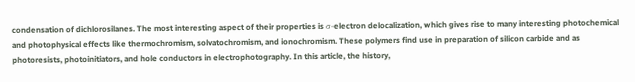condensation of dichlorosilanes. The most interesting aspect of their properties is σ-electron delocalization, which gives rise to many interesting photochemical and photophysical effects like thermochromism, solvatochromism, and ionochromism. These polymers find use in preparation of silicon carbide and as photoresists, photoinitiators, and hole conductors in electrophotography. In this article, the history,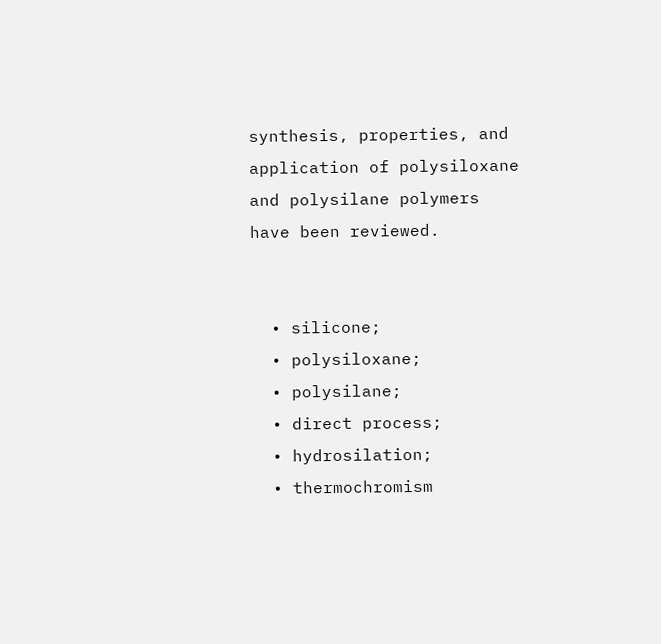synthesis, properties, and application of polysiloxane and polysilane polymers have been reviewed.


  • silicone;
  • polysiloxane;
  • polysilane;
  • direct process;
  • hydrosilation;
  • thermochromism